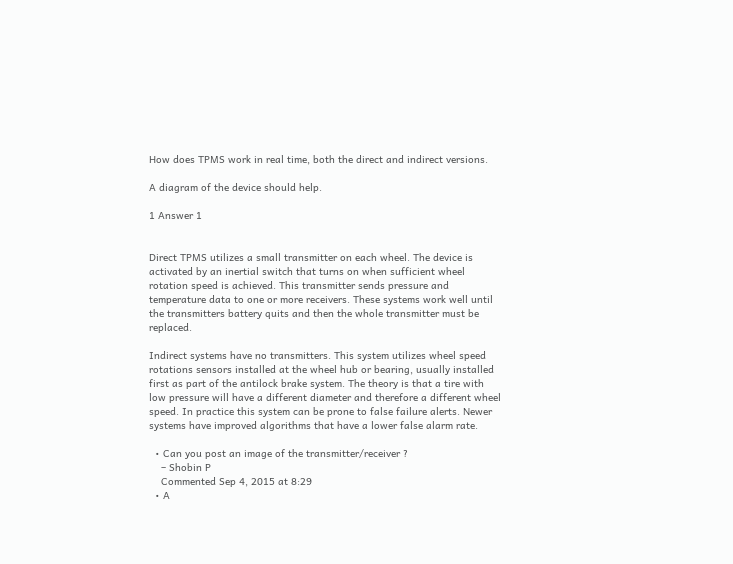How does TPMS work in real time, both the direct and indirect versions.

A diagram of the device should help.

1 Answer 1


Direct TPMS utilizes a small transmitter on each wheel. The device is activated by an inertial switch that turns on when sufficient wheel rotation speed is achieved. This transmitter sends pressure and temperature data to one or more receivers. These systems work well until the transmitters battery quits and then the whole transmitter must be replaced.

Indirect systems have no transmitters. This system utilizes wheel speed rotations sensors installed at the wheel hub or bearing, usually installed first as part of the antilock brake system. The theory is that a tire with low pressure will have a different diameter and therefore a different wheel speed. In practice this system can be prone to false failure alerts. Newer systems have improved algorithms that have a lower false alarm rate.

  • Can you post an image of the transmitter/receiver ?
    – Shobin P
    Commented Sep 4, 2015 at 8:29
  • A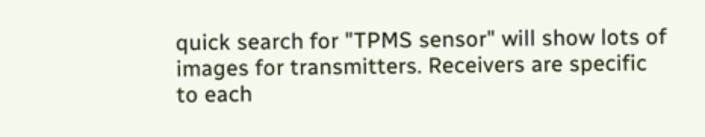quick search for "TPMS sensor" will show lots of images for transmitters. Receivers are specific to each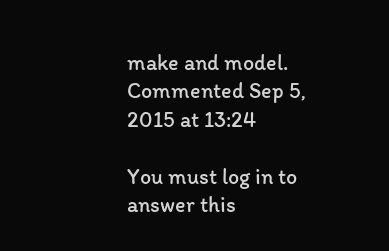make and model. Commented Sep 5, 2015 at 13:24

You must log in to answer this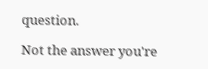question.

Not the answer you're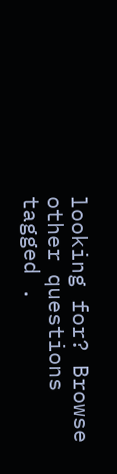looking for? Browse other questions tagged .